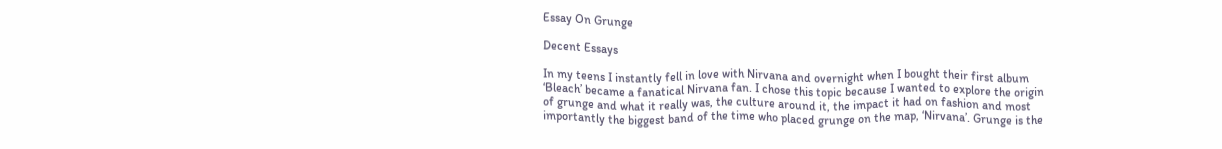Essay On Grunge

Decent Essays

In my teens I instantly fell in love with Nirvana and overnight when I bought their first album ‘Bleach’ became a fanatical Nirvana fan. I chose this topic because I wanted to explore the origin of grunge and what it really was, the culture around it, the impact it had on fashion and most importantly the biggest band of the time who placed grunge on the map, ‘Nirvana’. Grunge is the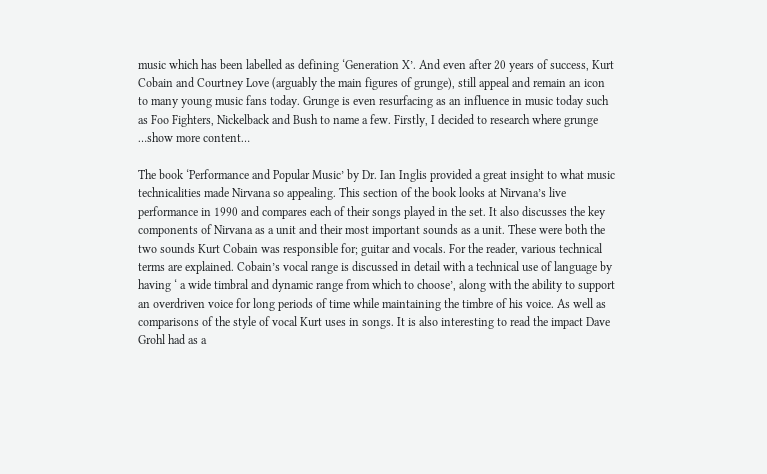music which has been labelled as defining ‘Generation X’. And even after 20 years of success, Kurt Cobain and Courtney Love (arguably the main figures of grunge), still appeal and remain an icon to many young music fans today. Grunge is even resurfacing as an influence in music today such as Foo Fighters, Nickelback and Bush to name a few. Firstly, I decided to research where grunge …show more content…

The book ‘Performance and Popular Music’ by Dr. Ian Inglis provided a great insight to what music technicalities made Nirvana so appealing. This section of the book looks at Nirvana’s live performance in 1990 and compares each of their songs played in the set. It also discusses the key components of Nirvana as a unit and their most important sounds as a unit. These were both the two sounds Kurt Cobain was responsible for; guitar and vocals. For the reader, various technical terms are explained. Cobain’s vocal range is discussed in detail with a technical use of language by having ‘ a wide timbral and dynamic range from which to choose’, along with the ability to support an overdriven voice for long periods of time while maintaining the timbre of his voice. As well as comparisons of the style of vocal Kurt uses in songs. It is also interesting to read the impact Dave Grohl had as a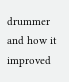drummer and how it improved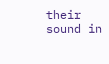their sound in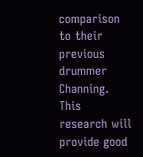comparison to their previous drummer Channing. This research will provide good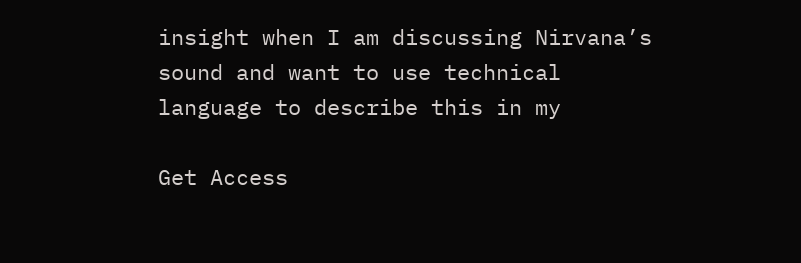insight when I am discussing Nirvana’s sound and want to use technical language to describe this in my

Get Access